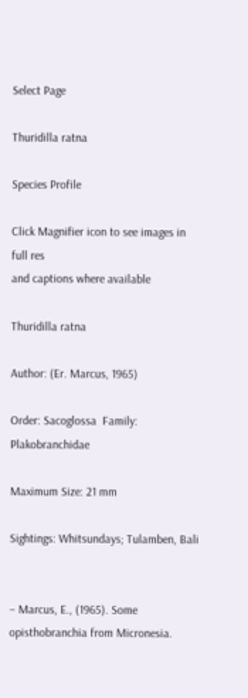Select Page

Thuridilla ratna

Species Profile

Click Magnifier icon to see images in full res
and captions where available

Thuridilla ratna

Author: (Er. Marcus, 1965)

Order: Sacoglossa  Family: Plakobranchidae

Maximum Size: 21 mm

Sightings: Whitsundays; Tulamben, Bali


– Marcus, E., (1965). Some opisthobranchia from Micronesia.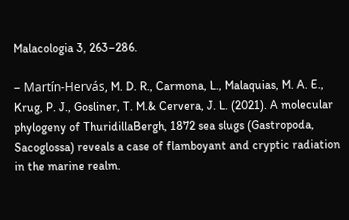Malacologia 3, 263–286.

– Martín‐Hervás, M. D. R., Carmona, L., Malaquias, M. A. E., Krug, P. J., Gosliner, T. M.& Cervera, J. L. (2021). A molecular phylogeny of ThuridillaBergh, 1872 sea slugs (Gastropoda, Sacoglossa) reveals a case of flamboyant and cryptic radiation in the marine realm.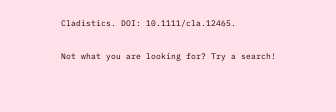Cladistics. DOI: 10.1111/cla.12465.

Not what you are looking for? Try a search!